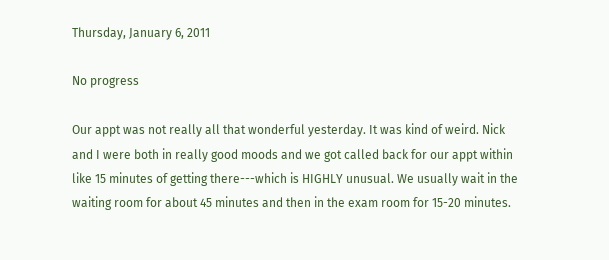Thursday, January 6, 2011

No progress

Our appt was not really all that wonderful yesterday. It was kind of weird. Nick and I were both in really good moods and we got called back for our appt within like 15 minutes of getting there---which is HIGHLY unusual. We usually wait in the waiting room for about 45 minutes and then in the exam room for 15-20 minutes.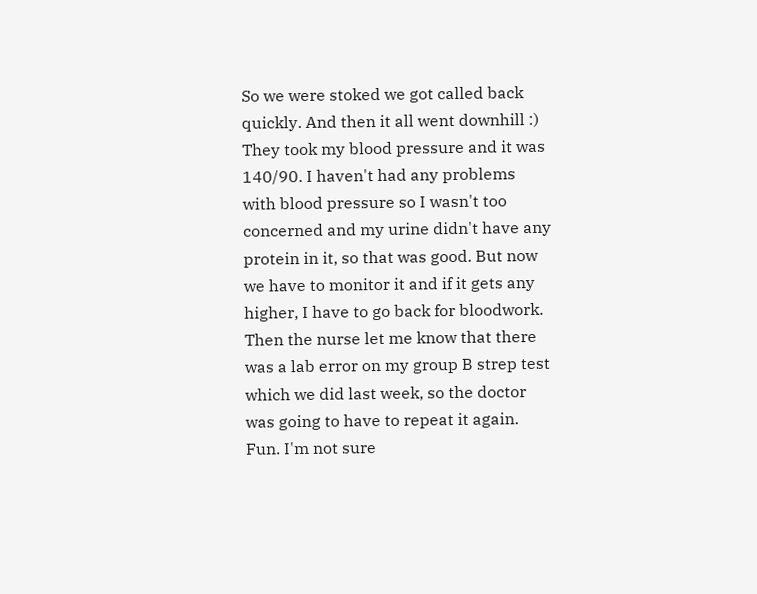So we were stoked we got called back quickly. And then it all went downhill :) They took my blood pressure and it was 140/90. I haven't had any problems with blood pressure so I wasn't too concerned and my urine didn't have any protein in it, so that was good. But now we have to monitor it and if it gets any higher, I have to go back for bloodwork. Then the nurse let me know that there was a lab error on my group B strep test which we did last week, so the doctor was going to have to repeat it again. Fun. I'm not sure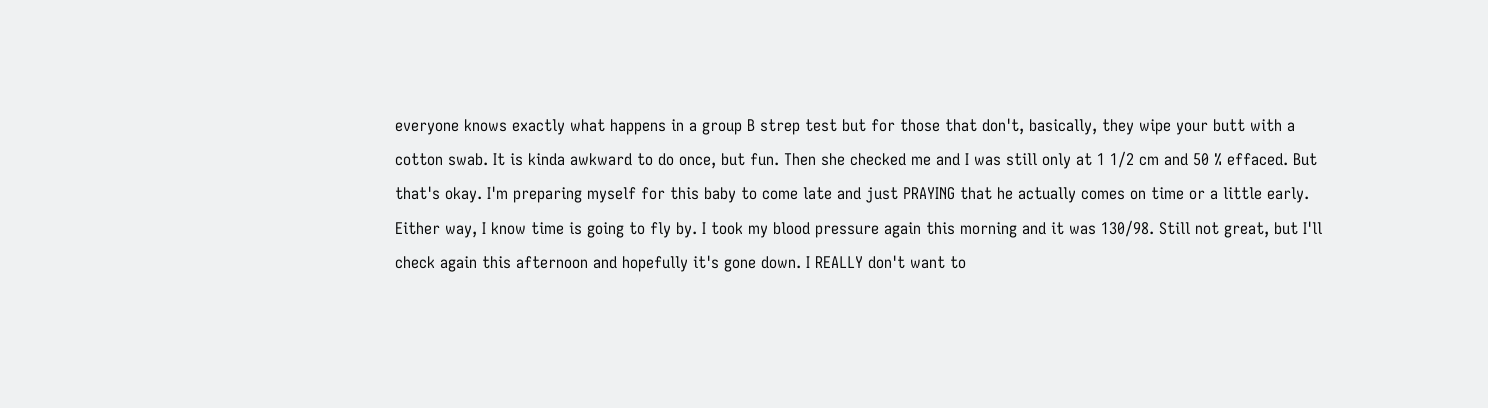everyone knows exactly what happens in a group B strep test but for those that don't, basically, they wipe your butt with a cotton swab. It is kinda awkward to do once, but fun. Then she checked me and I was still only at 1 1/2 cm and 50 % effaced. But that's okay. I'm preparing myself for this baby to come late and just PRAYING that he actually comes on time or a little early. Either way, I know time is going to fly by. I took my blood pressure again this morning and it was 130/98. Still not great, but I'll check again this afternoon and hopefully it's gone down. I REALLY don't want to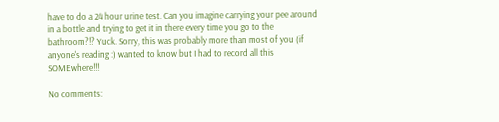have to do a 24 hour urine test. Can you imagine carrying your pee around in a bottle and trying to get it in there every time you go to the bathroom?!? Yuck. Sorry, this was probably more than most of you (if anyone's reading :) wanted to know but I had to record all this SOMEwhere!!!

No comments: